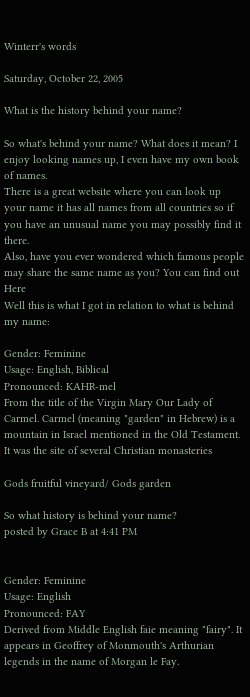Winterr's words

Saturday, October 22, 2005

What is the history behind your name?

So what's behind your name? What does it mean? I enjoy looking names up, I even have my own book of names.
There is a great website where you can look up your name it has all names from all countries so if you have an unusual name you may possibly find it there.
Also, have you ever wondered which famous people may share the same name as you? You can find out Here
Well this is what I got in relation to what is behind my name:

Gender: Feminine
Usage: English, Biblical
Pronounced: KAHR-mel
From the title of the Virgin Mary Our Lady of Carmel. Carmel (meaning "garden" in Hebrew) is a mountain in Israel mentioned in the Old Testament. It was the site of several Christian monasteries

Gods fruitful vineyard/ Gods garden

So what history is behind your name?
posted by Grace B at 4:41 PM


Gender: Feminine
Usage: English
Pronounced: FAY
Derived from Middle English faie meaning "fairy". It appears in Geoffrey of Monmouth's Arthurian legends in the name of Morgan le Fay.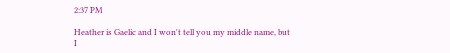2:37 PM

Heather is Gaelic and I won't tell you my middle name, but I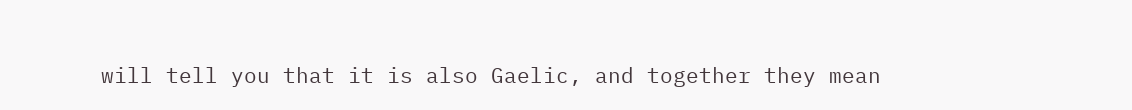will tell you that it is also Gaelic, and together they mean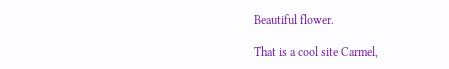Beautiful flower.

That is a cool site Carmel,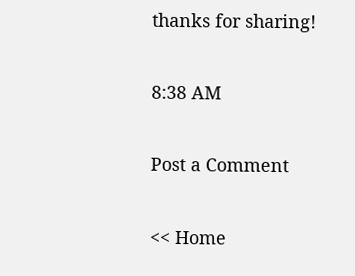thanks for sharing!

8:38 AM

Post a Comment

<< Home